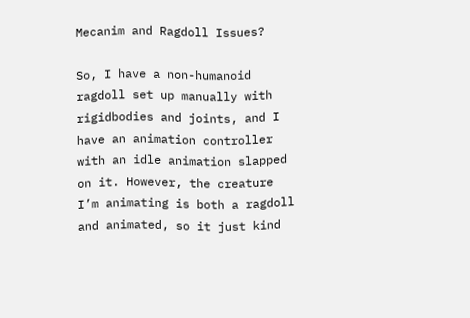Mecanim and Ragdoll Issues?

So, I have a non-humanoid ragdoll set up manually with rigidbodies and joints, and I have an animation controller with an idle animation slapped on it. However, the creature I’m animating is both a ragdoll and animated, so it just kind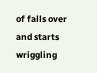of falls over and starts wriggling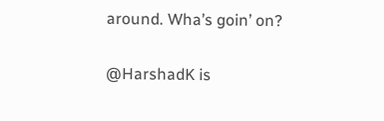around. Wha’s goin’ on?

@HarshadK is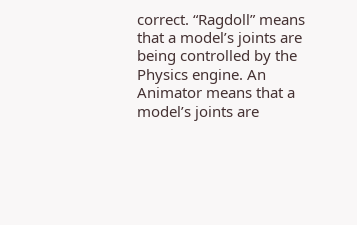correct. “Ragdoll” means that a model’s joints are being controlled by the Physics engine. An Animator means that a model’s joints are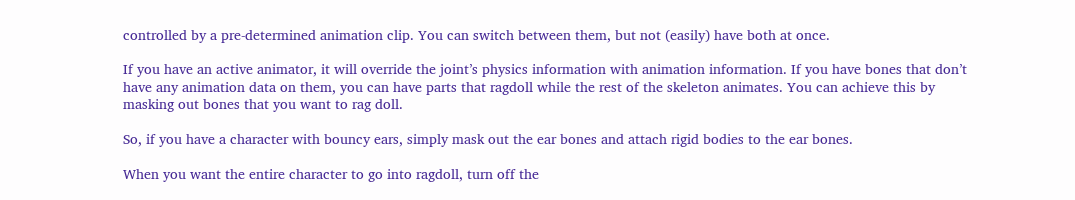controlled by a pre-determined animation clip. You can switch between them, but not (easily) have both at once.

If you have an active animator, it will override the joint’s physics information with animation information. If you have bones that don’t have any animation data on them, you can have parts that ragdoll while the rest of the skeleton animates. You can achieve this by masking out bones that you want to rag doll.

So, if you have a character with bouncy ears, simply mask out the ear bones and attach rigid bodies to the ear bones.

When you want the entire character to go into ragdoll, turn off the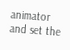animator and set the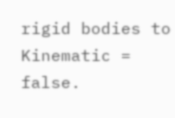rigid bodies to Kinematic = false.